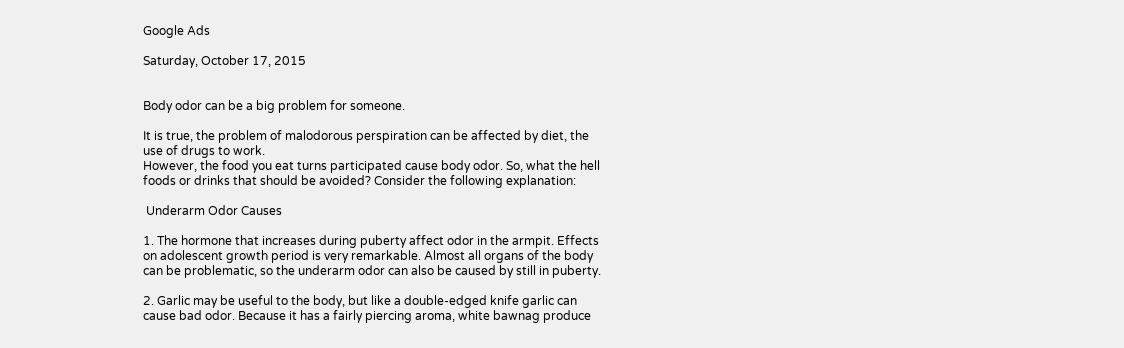Google Ads

Saturday, October 17, 2015


Body odor can be a big problem for someone.

It is true, the problem of malodorous perspiration can be affected by diet, the use of drugs to work.
However, the food you eat turns participated cause body odor. So, what the hell foods or drinks that should be avoided? Consider the following explanation:

 Underarm Odor Causes

1. The hormone that increases during puberty affect odor in the armpit. Effects on adolescent growth period is very remarkable. Almost all organs of the body can be problematic, so the underarm odor can also be caused by still in puberty.

2. Garlic may be useful to the body, but like a double-edged knife garlic can cause bad odor. Because it has a fairly piercing aroma, white bawnag produce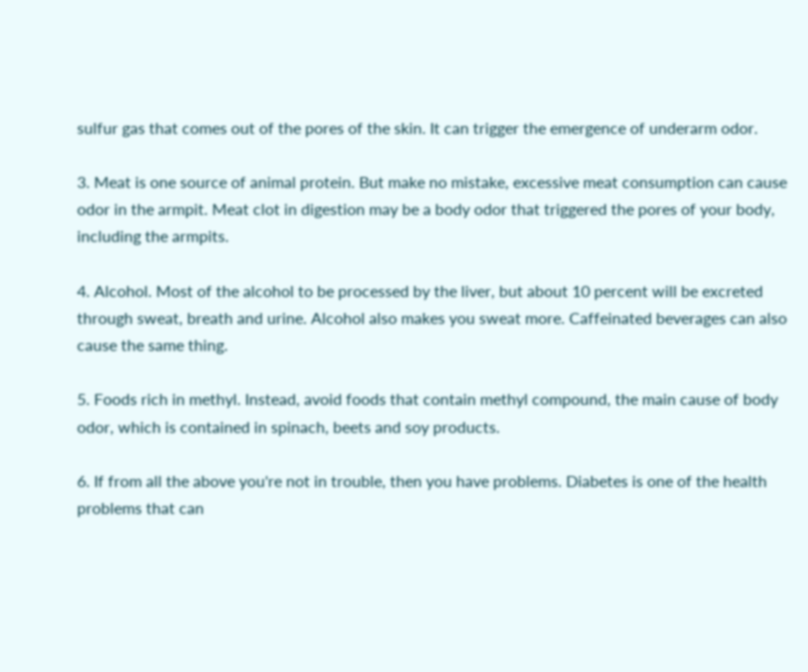sulfur gas that comes out of the pores of the skin. It can trigger the emergence of underarm odor.

3. Meat is one source of animal protein. But make no mistake, excessive meat consumption can cause odor in the armpit. Meat clot in digestion may be a body odor that triggered the pores of your body, including the armpits.

4. Alcohol. Most of the alcohol to be processed by the liver, but about 10 percent will be excreted through sweat, breath and urine. Alcohol also makes you sweat more. Caffeinated beverages can also cause the same thing.

5. Foods rich in methyl. Instead, avoid foods that contain methyl compound, the main cause of body odor, which is contained in spinach, beets and soy products.

6. If from all the above you're not in trouble, then you have problems. Diabetes is one of the health problems that can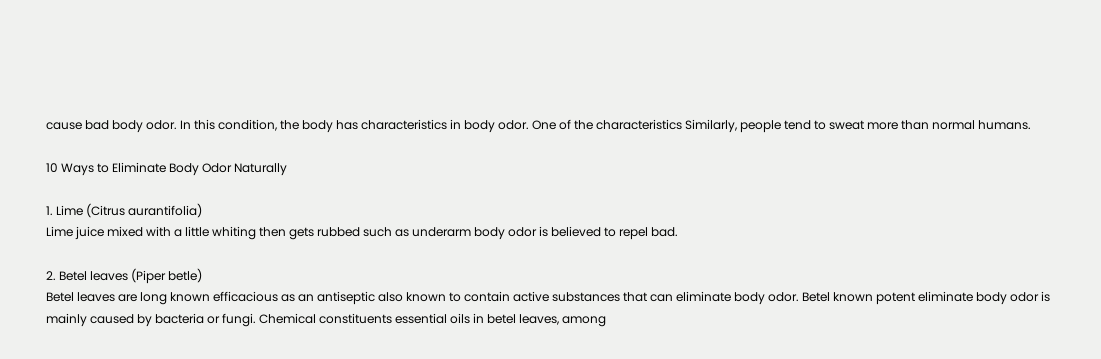cause bad body odor. In this condition, the body has characteristics in body odor. One of the characteristics Similarly, people tend to sweat more than normal humans.

10 Ways to Eliminate Body Odor Naturally

1. Lime (Citrus aurantifolia)
Lime juice mixed with a little whiting then gets rubbed such as underarm body odor is believed to repel bad.

2. Betel leaves (Piper betle)
Betel leaves are long known efficacious as an antiseptic also known to contain active substances that can eliminate body odor. Betel known potent eliminate body odor is mainly caused by bacteria or fungi. Chemical constituents essential oils in betel leaves, among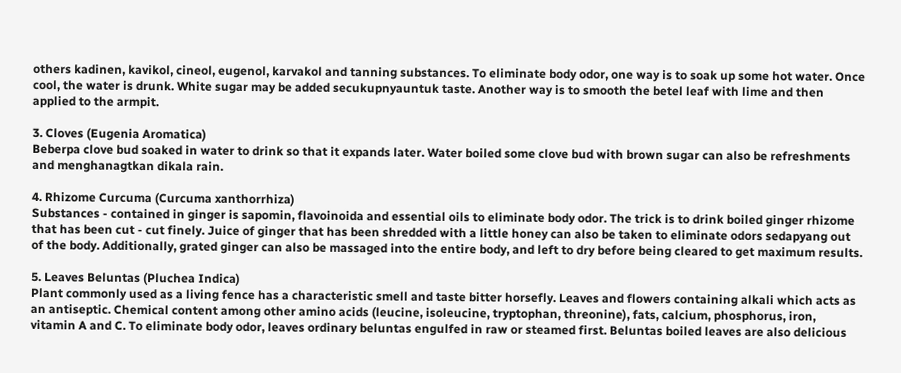others kadinen, kavikol, cineol, eugenol, karvakol and tanning substances. To eliminate body odor, one way is to soak up some hot water. Once cool, the water is drunk. White sugar may be added secukupnyauntuk taste. Another way is to smooth the betel leaf with lime and then applied to the armpit.

3. Cloves (Eugenia Aromatica)
Beberpa clove bud soaked in water to drink so that it expands later. Water boiled some clove bud with brown sugar can also be refreshments and menghanagtkan dikala rain.

4. Rhizome Curcuma (Curcuma xanthorrhiza)
Substances - contained in ginger is sapomin, flavoinoida and essential oils to eliminate body odor. The trick is to drink boiled ginger rhizome that has been cut - cut finely. Juice of ginger that has been shredded with a little honey can also be taken to eliminate odors sedapyang out of the body. Additionally, grated ginger can also be massaged into the entire body, and left to dry before being cleared to get maximum results.

5. Leaves Beluntas (Pluchea Indica)
Plant commonly used as a living fence has a characteristic smell and taste bitter horsefly. Leaves and flowers containing alkali which acts as an antiseptic. Chemical content among other amino acids (leucine, isoleucine, tryptophan, threonine), fats, calcium, phosphorus, iron, vitamin A and C. To eliminate body odor, leaves ordinary beluntas engulfed in raw or steamed first. Beluntas boiled leaves are also delicious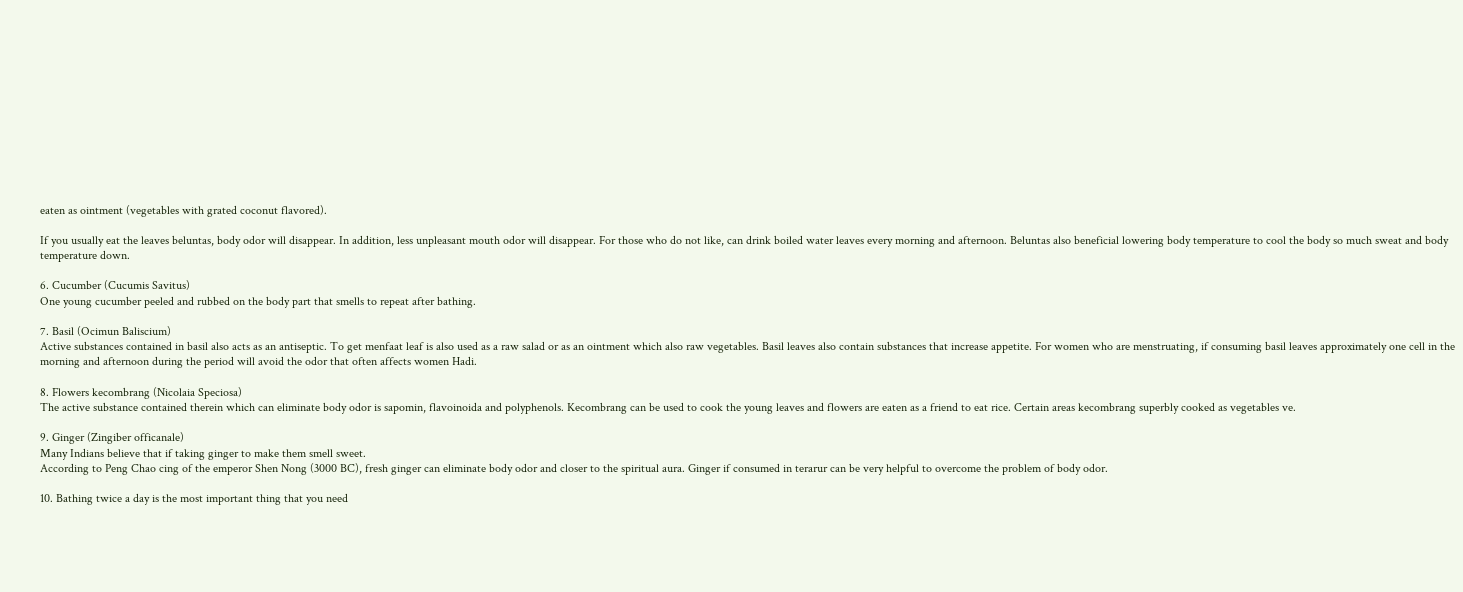eaten as ointment (vegetables with grated coconut flavored).

If you usually eat the leaves beluntas, body odor will disappear. In addition, less unpleasant mouth odor will disappear. For those who do not like, can drink boiled water leaves every morning and afternoon. Beluntas also beneficial lowering body temperature to cool the body so much sweat and body temperature down.

6. Cucumber (Cucumis Savitus)
One young cucumber peeled and rubbed on the body part that smells to repeat after bathing.

7. Basil (Ocimun Baliscium)
Active substances contained in basil also acts as an antiseptic. To get menfaat leaf is also used as a raw salad or as an ointment which also raw vegetables. Basil leaves also contain substances that increase appetite. For women who are menstruating, if consuming basil leaves approximately one cell in the morning and afternoon during the period will avoid the odor that often affects women Hadi.

8. Flowers kecombrang (Nicolaia Speciosa)
The active substance contained therein which can eliminate body odor is sapomin, flavoinoida and polyphenols. Kecombrang can be used to cook the young leaves and flowers are eaten as a friend to eat rice. Certain areas kecombrang superbly cooked as vegetables ve.

9. Ginger (Zingiber officanale)
Many Indians believe that if taking ginger to make them smell sweet.
According to Peng Chao cing of the emperor Shen Nong (3000 BC), fresh ginger can eliminate body odor and closer to the spiritual aura. Ginger if consumed in terarur can be very helpful to overcome the problem of body odor.

10. Bathing twice a day is the most important thing that you need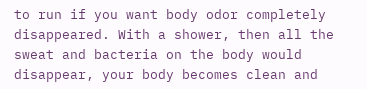to run if you want body odor completely disappeared. With a shower, then all the sweat and bacteria on the body would disappear, your body becomes clean and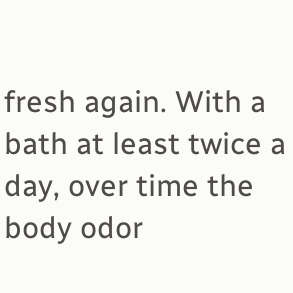fresh again. With a bath at least twice a day, over time the body odor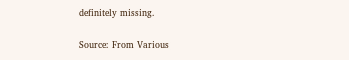definitely missing.

Source: From Various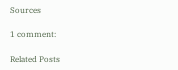Sources

1 comment:

Related Posts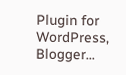Plugin for WordPress, Blogger...